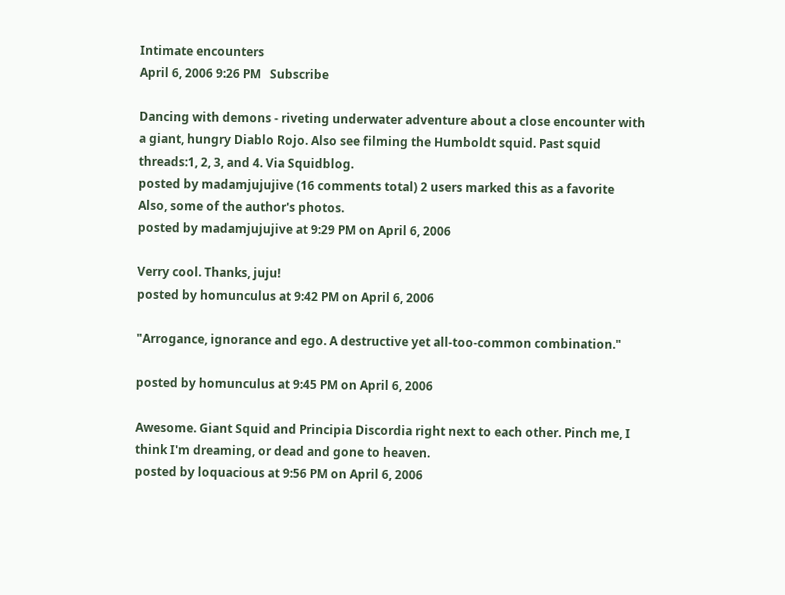Intimate encounters
April 6, 2006 9:26 PM   Subscribe

Dancing with demons - riveting underwater adventure about a close encounter with a giant, hungry Diablo Rojo. Also see filming the Humboldt squid. Past squid threads:1, 2, 3, and 4. Via Squidblog.
posted by madamjujujive (16 comments total) 2 users marked this as a favorite
Also, some of the author's photos.
posted by madamjujujive at 9:29 PM on April 6, 2006

Verry cool. Thanks, juju!
posted by homunculus at 9:42 PM on April 6, 2006

"Arrogance, ignorance and ego. A destructive yet all-too-common combination."

posted by homunculus at 9:45 PM on April 6, 2006

Awesome. Giant Squid and Principia Discordia right next to each other. Pinch me, I think I'm dreaming, or dead and gone to heaven.
posted by loquacious at 9:56 PM on April 6, 2006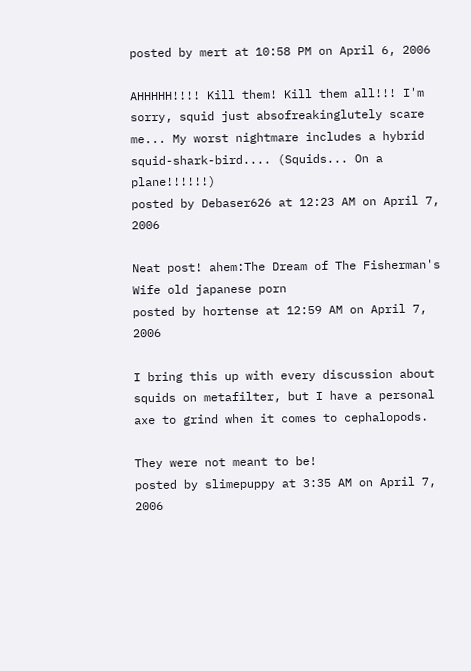posted by mert at 10:58 PM on April 6, 2006

AHHHHH!!!! Kill them! Kill them all!!! I'm sorry, squid just absofreakinglutely scare me... My worst nightmare includes a hybrid squid-shark-bird.... (Squids... On a plane!!!!!!)
posted by Debaser626 at 12:23 AM on April 7, 2006

Neat post! ahem:The Dream of The Fisherman's Wife old japanese porn
posted by hortense at 12:59 AM on April 7, 2006

I bring this up with every discussion about squids on metafilter, but I have a personal axe to grind when it comes to cephalopods.

They were not meant to be!
posted by slimepuppy at 3:35 AM on April 7, 2006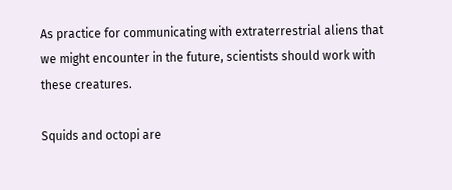As practice for communicating with extraterrestrial aliens that we might encounter in the future, scientists should work with these creatures.

Squids and octopi are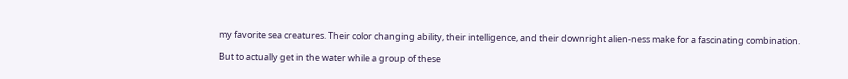my favorite sea creatures. Their color changing ability, their intelligence, and their downright alien-ness make for a fascinating combination.

But to actually get in the water while a group of these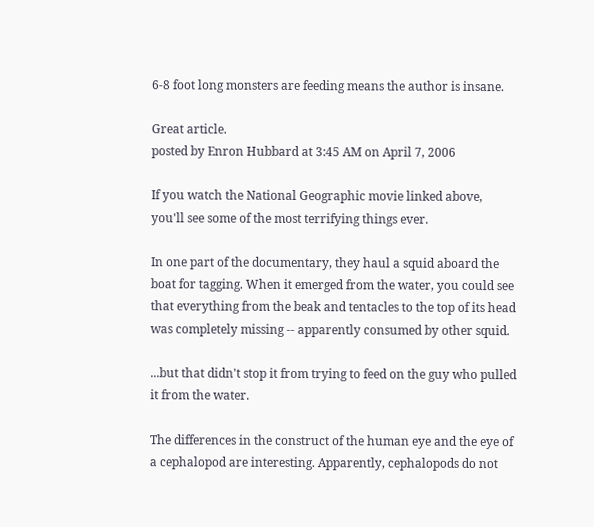6-8 foot long monsters are feeding means the author is insane.

Great article.
posted by Enron Hubbard at 3:45 AM on April 7, 2006

If you watch the National Geographic movie linked above, you'll see some of the most terrifying things ever.

In one part of the documentary, they haul a squid aboard the boat for tagging. When it emerged from the water, you could see that everything from the beak and tentacles to the top of its head was completely missing -- apparently consumed by other squid.

...but that didn't stop it from trying to feed on the guy who pulled it from the water.

The differences in the construct of the human eye and the eye of a cephalopod are interesting. Apparently, cephalopods do not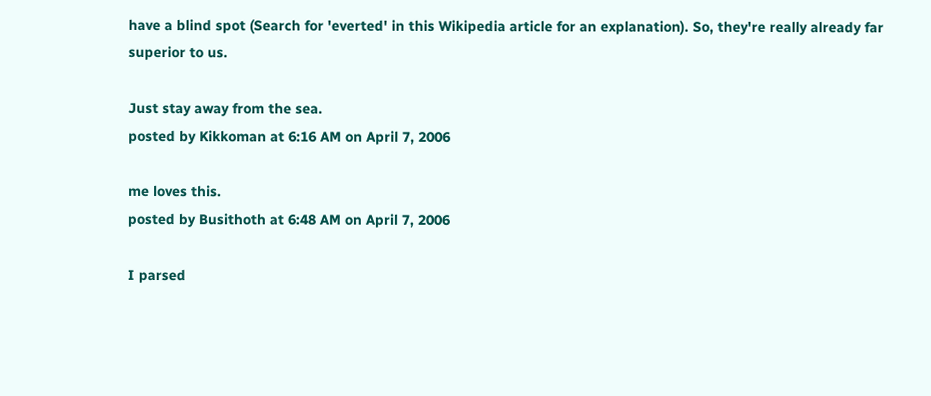have a blind spot (Search for 'everted' in this Wikipedia article for an explanation). So, they're really already far superior to us.

Just stay away from the sea.
posted by Kikkoman at 6:16 AM on April 7, 2006

me loves this.
posted by Busithoth at 6:48 AM on April 7, 2006

I parsed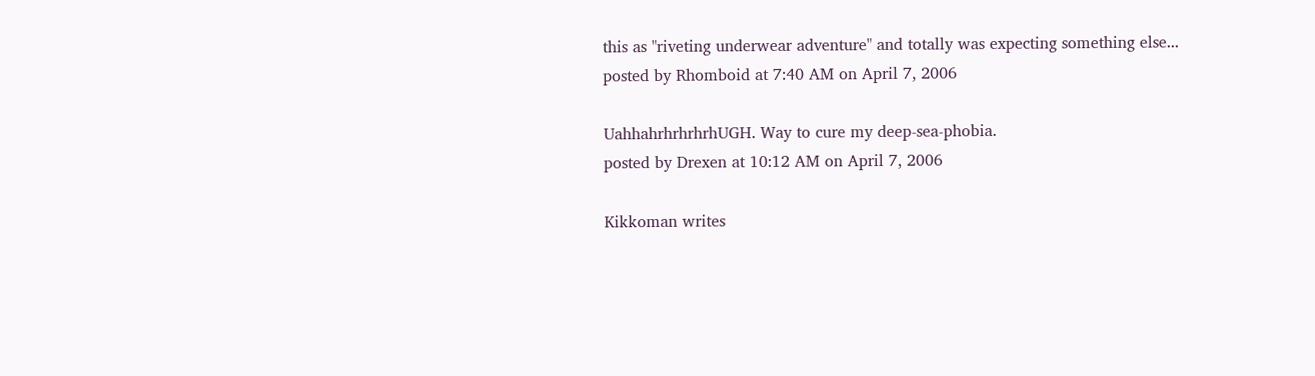this as "riveting underwear adventure" and totally was expecting something else...
posted by Rhomboid at 7:40 AM on April 7, 2006

UahhahrhrhrhrhUGH. Way to cure my deep-sea-phobia.
posted by Drexen at 10:12 AM on April 7, 2006

Kikkoman writes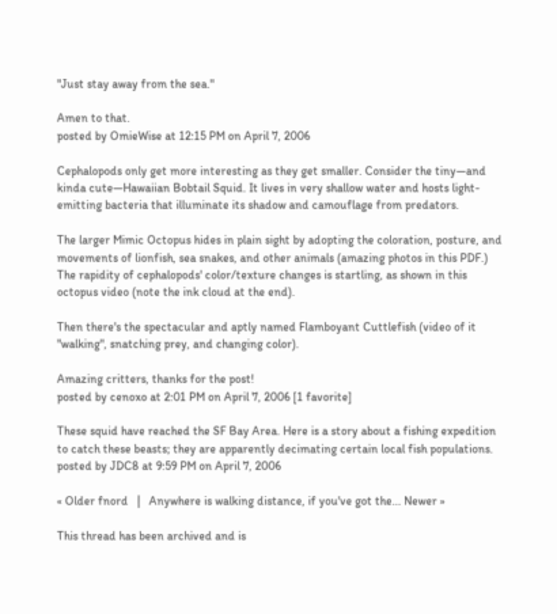"Just stay away from the sea."

Amen to that.
posted by OmieWise at 12:15 PM on April 7, 2006

Cephalopods only get more interesting as they get smaller. Consider the tiny—and kinda cute—Hawaiian Bobtail Squid. It lives in very shallow water and hosts light-emitting bacteria that illuminate its shadow and camouflage from predators.

The larger Mimic Octopus hides in plain sight by adopting the coloration, posture, and movements of lionfish, sea snakes, and other animals (amazing photos in this PDF.) The rapidity of cephalopods' color/texture changes is startling, as shown in this octopus video (note the ink cloud at the end).

Then there's the spectacular and aptly named Flamboyant Cuttlefish (video of it "walking", snatching prey, and changing color).

Amazing critters, thanks for the post!
posted by cenoxo at 2:01 PM on April 7, 2006 [1 favorite]

These squid have reached the SF Bay Area. Here is a story about a fishing expedition to catch these beasts; they are apparently decimating certain local fish populations.
posted by JDC8 at 9:59 PM on April 7, 2006

« Older fnord   |   Anywhere is walking distance, if you've got the... Newer »

This thread has been archived and is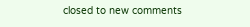closed to new comments